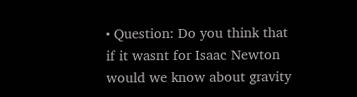• Question: Do you think that if it wasnt for Isaac Newton would we know about gravity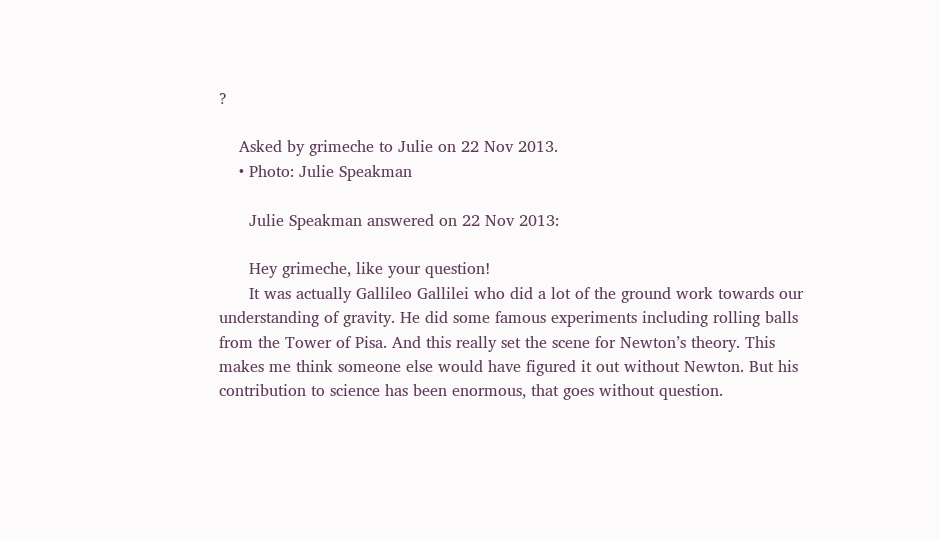?

    Asked by grimeche to Julie on 22 Nov 2013.
    • Photo: Julie Speakman

      Julie Speakman answered on 22 Nov 2013:

      Hey grimeche, like your question!
      It was actually Gallileo Gallilei who did a lot of the ground work towards our understanding of gravity. He did some famous experiments including rolling balls from the Tower of Pisa. And this really set the scene for Newton’s theory. This makes me think someone else would have figured it out without Newton. But his contribution to science has been enormous, that goes without question.